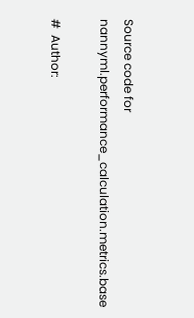Source code for nannyml.performance_calculation.metrics.base

#  Author: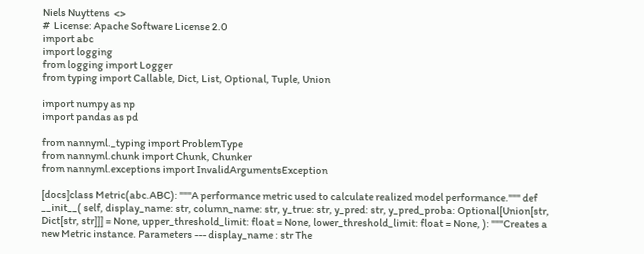Niels Nuyttens  <>
#  License: Apache Software License 2.0
import abc
import logging
from logging import Logger
from typing import Callable, Dict, List, Optional, Tuple, Union

import numpy as np
import pandas as pd

from nannyml._typing import ProblemType
from nannyml.chunk import Chunk, Chunker
from nannyml.exceptions import InvalidArgumentsException

[docs]class Metric(abc.ABC): """A performance metric used to calculate realized model performance.""" def __init__( self, display_name: str, column_name: str, y_true: str, y_pred: str, y_pred_proba: Optional[Union[str, Dict[str, str]]] = None, upper_threshold_limit: float = None, lower_threshold_limit: float = None, ): """Creates a new Metric instance. Parameters --- display_name : str The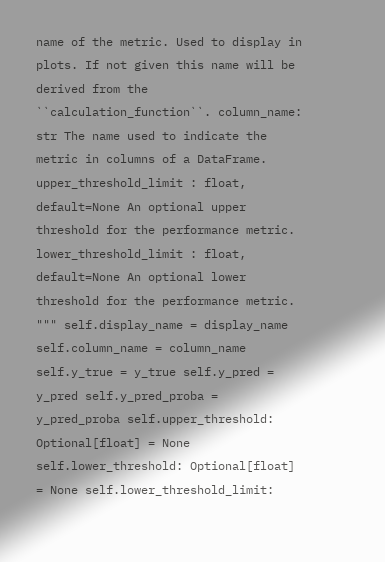name of the metric. Used to display in plots. If not given this name will be derived from the ``calculation_function``. column_name: str The name used to indicate the metric in columns of a DataFrame. upper_threshold_limit : float, default=None An optional upper threshold for the performance metric. lower_threshold_limit : float, default=None An optional lower threshold for the performance metric. """ self.display_name = display_name self.column_name = column_name self.y_true = y_true self.y_pred = y_pred self.y_pred_proba = y_pred_proba self.upper_threshold: Optional[float] = None self.lower_threshold: Optional[float] = None self.lower_threshold_limit: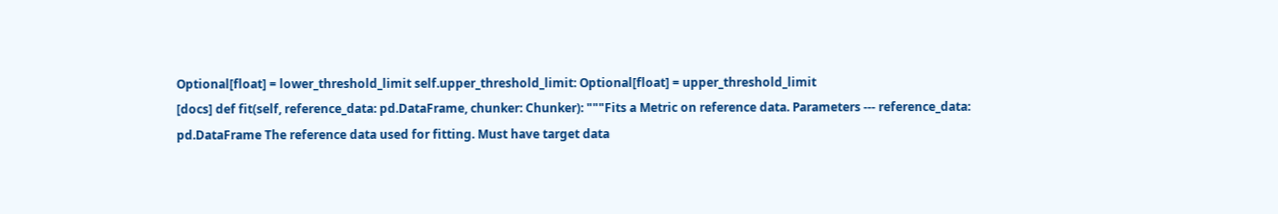Optional[float] = lower_threshold_limit self.upper_threshold_limit: Optional[float] = upper_threshold_limit
[docs] def fit(self, reference_data: pd.DataFrame, chunker: Chunker): """Fits a Metric on reference data. Parameters --- reference_data: pd.DataFrame The reference data used for fitting. Must have target data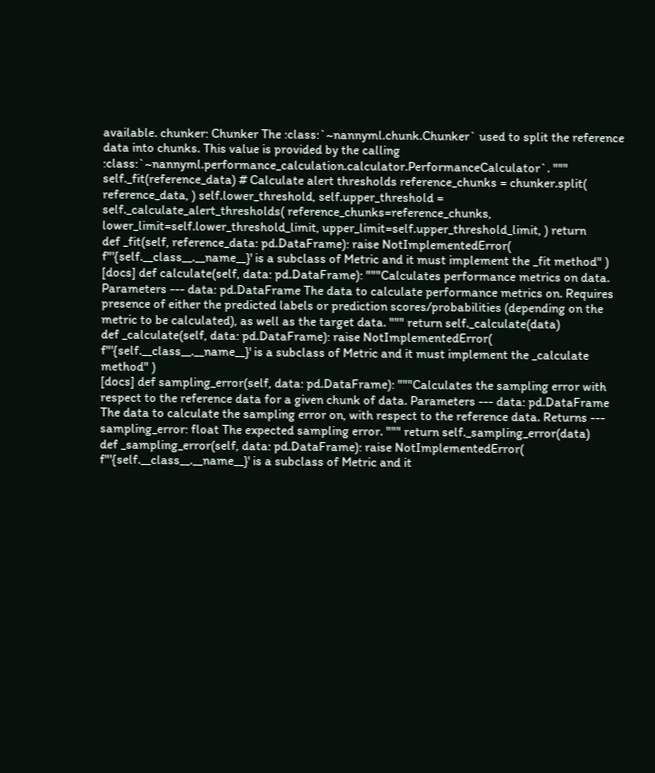available. chunker: Chunker The :class:`~nannyml.chunk.Chunker` used to split the reference data into chunks. This value is provided by the calling :class:`~nannyml.performance_calculation.calculator.PerformanceCalculator`. """ self._fit(reference_data) # Calculate alert thresholds reference_chunks = chunker.split( reference_data, ) self.lower_threshold, self.upper_threshold = self._calculate_alert_thresholds( reference_chunks=reference_chunks, lower_limit=self.lower_threshold_limit, upper_limit=self.upper_threshold_limit, ) return
def _fit(self, reference_data: pd.DataFrame): raise NotImplementedError( f"'{self.__class__.__name__}' is a subclass of Metric and it must implement the _fit method" )
[docs] def calculate(self, data: pd.DataFrame): """Calculates performance metrics on data. Parameters --- data: pd.DataFrame The data to calculate performance metrics on. Requires presence of either the predicted labels or prediction scores/probabilities (depending on the metric to be calculated), as well as the target data. """ return self._calculate(data)
def _calculate(self, data: pd.DataFrame): raise NotImplementedError( f"'{self.__class__.__name__}' is a subclass of Metric and it must implement the _calculate method" )
[docs] def sampling_error(self, data: pd.DataFrame): """Calculates the sampling error with respect to the reference data for a given chunk of data. Parameters --- data: pd.DataFrame The data to calculate the sampling error on, with respect to the reference data. Returns --- sampling_error: float The expected sampling error. """ return self._sampling_error(data)
def _sampling_error(self, data: pd.DataFrame): raise NotImplementedError( f"'{self.__class__.__name__}' is a subclass of Metric and it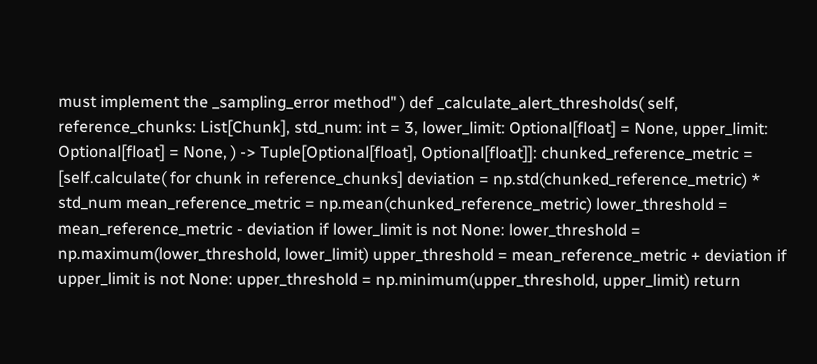must implement the _sampling_error method" ) def _calculate_alert_thresholds( self, reference_chunks: List[Chunk], std_num: int = 3, lower_limit: Optional[float] = None, upper_limit: Optional[float] = None, ) -> Tuple[Optional[float], Optional[float]]: chunked_reference_metric = [self.calculate( for chunk in reference_chunks] deviation = np.std(chunked_reference_metric) * std_num mean_reference_metric = np.mean(chunked_reference_metric) lower_threshold = mean_reference_metric - deviation if lower_limit is not None: lower_threshold = np.maximum(lower_threshold, lower_limit) upper_threshold = mean_reference_metric + deviation if upper_limit is not None: upper_threshold = np.minimum(upper_threshold, upper_limit) return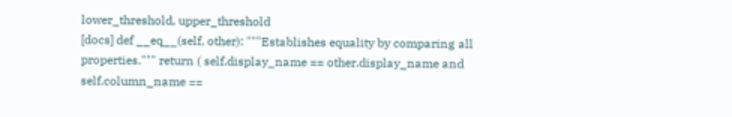lower_threshold, upper_threshold
[docs] def __eq__(self, other): """Establishes equality by comparing all properties.""" return ( self.display_name == other.display_name and self.column_name ==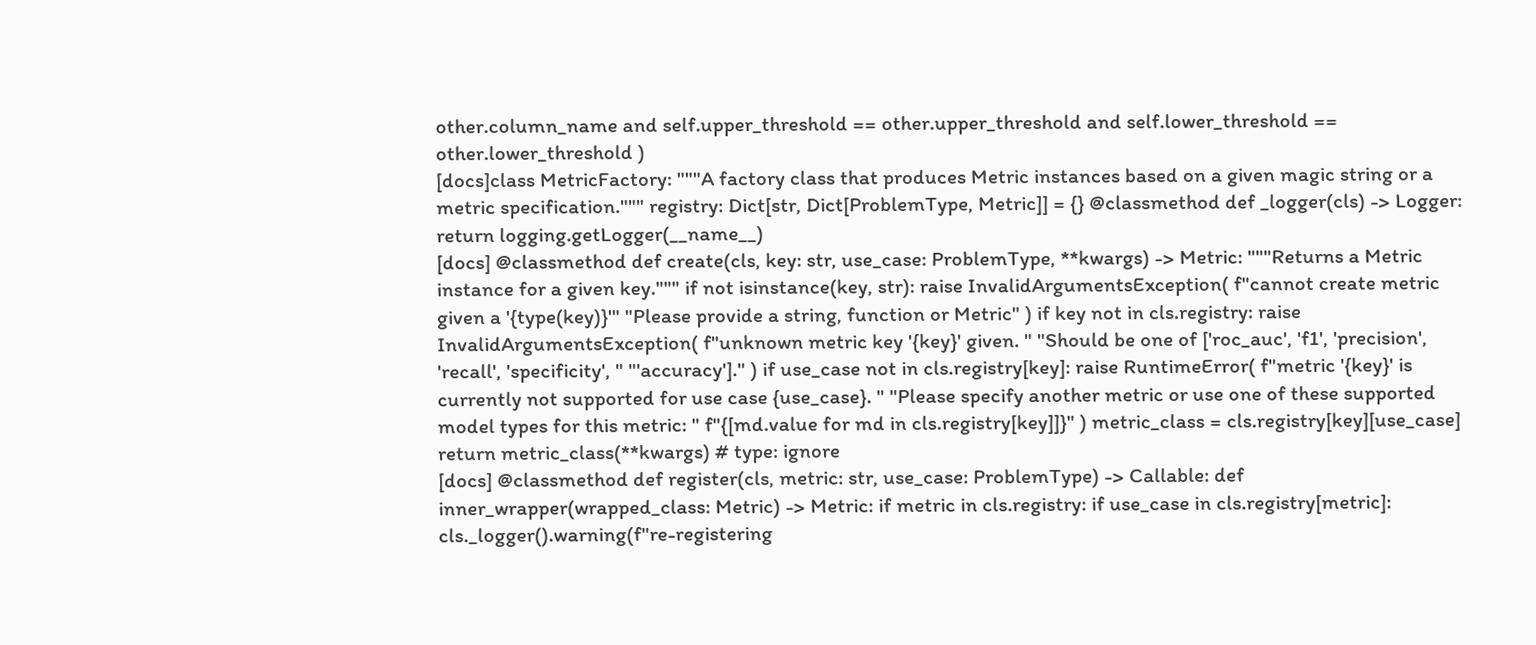other.column_name and self.upper_threshold == other.upper_threshold and self.lower_threshold == other.lower_threshold )
[docs]class MetricFactory: """A factory class that produces Metric instances based on a given magic string or a metric specification.""" registry: Dict[str, Dict[ProblemType, Metric]] = {} @classmethod def _logger(cls) -> Logger: return logging.getLogger(__name__)
[docs] @classmethod def create(cls, key: str, use_case: ProblemType, **kwargs) -> Metric: """Returns a Metric instance for a given key.""" if not isinstance(key, str): raise InvalidArgumentsException( f"cannot create metric given a '{type(key)}'" "Please provide a string, function or Metric" ) if key not in cls.registry: raise InvalidArgumentsException( f"unknown metric key '{key}' given. " "Should be one of ['roc_auc', 'f1', 'precision', 'recall', 'specificity', " "'accuracy']." ) if use_case not in cls.registry[key]: raise RuntimeError( f"metric '{key}' is currently not supported for use case {use_case}. " "Please specify another metric or use one of these supported model types for this metric: " f"{[md.value for md in cls.registry[key]]}" ) metric_class = cls.registry[key][use_case] return metric_class(**kwargs) # type: ignore
[docs] @classmethod def register(cls, metric: str, use_case: ProblemType) -> Callable: def inner_wrapper(wrapped_class: Metric) -> Metric: if metric in cls.registry: if use_case in cls.registry[metric]: cls._logger().warning(f"re-registering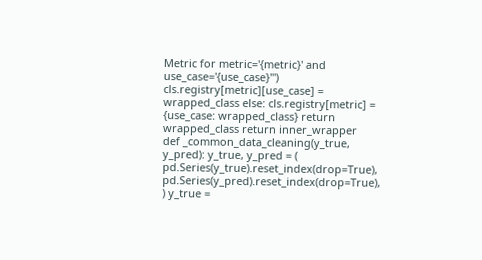Metric for metric='{metric}' and use_case='{use_case}'") cls.registry[metric][use_case] = wrapped_class else: cls.registry[metric] = {use_case: wrapped_class} return wrapped_class return inner_wrapper
def _common_data_cleaning(y_true, y_pred): y_true, y_pred = ( pd.Series(y_true).reset_index(drop=True), pd.Series(y_pred).reset_index(drop=True), ) y_true =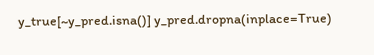y_true[~y_pred.isna()] y_pred.dropna(inplace=True)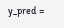y_pred =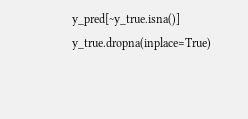y_pred[~y_true.isna()] y_true.dropna(inplace=True)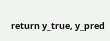return y_true, y_pred